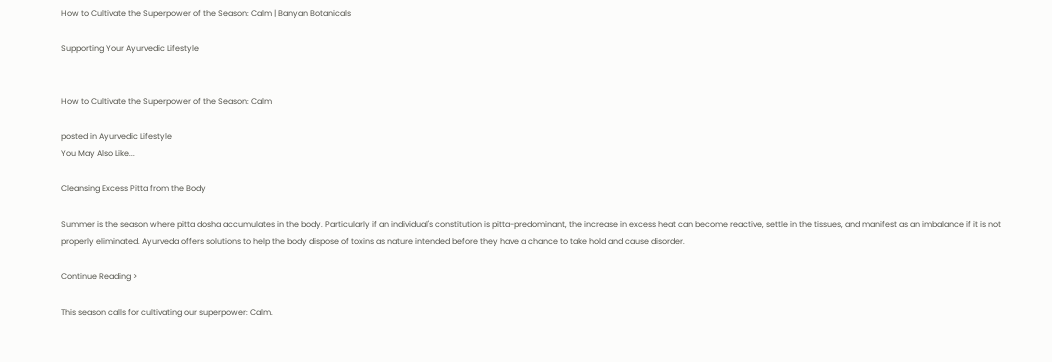How to Cultivate the Superpower of the Season: Calm | Banyan Botanicals

Supporting Your Ayurvedic Lifestyle


How to Cultivate the Superpower of the Season: Calm

posted in Ayurvedic Lifestyle
You May Also Like...

Cleansing Excess Pitta from the Body

Summer is the season where pitta dosha accumulates in the body. Particularly if an individual's constitution is pitta-predominant, the increase in excess heat can become reactive, settle in the tissues, and manifest as an imbalance if it is not properly eliminated. Ayurveda offers solutions to help the body dispose of toxins as nature intended before they have a chance to take hold and cause disorder.

Continue Reading >

This season calls for cultivating our superpower: Calm.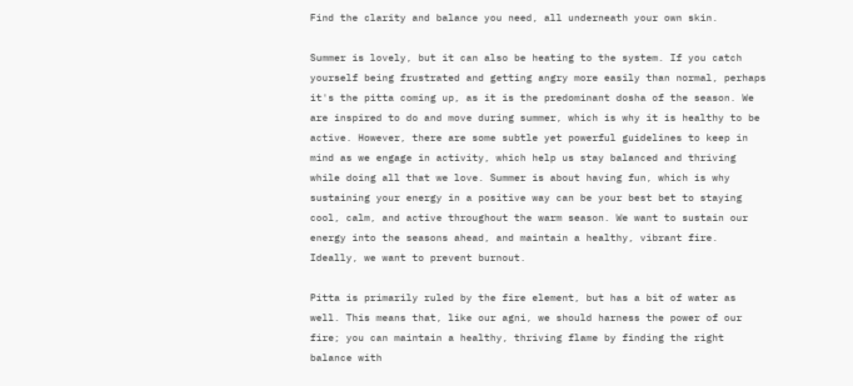Find the clarity and balance you need, all underneath your own skin.

Summer is lovely, but it can also be heating to the system. If you catch yourself being frustrated and getting angry more easily than normal, perhaps it's the pitta coming up, as it is the predominant dosha of the season. We are inspired to do and move during summer, which is why it is healthy to be active. However, there are some subtle yet powerful guidelines to keep in mind as we engage in activity, which help us stay balanced and thriving while doing all that we love. Summer is about having fun, which is why sustaining your energy in a positive way can be your best bet to staying cool, calm, and active throughout the warm season. We want to sustain our energy into the seasons ahead, and maintain a healthy, vibrant fire. Ideally, we want to prevent burnout.

Pitta is primarily ruled by the fire element, but has a bit of water as well. This means that, like our agni, we should harness the power of our fire; you can maintain a healthy, thriving flame by finding the right balance with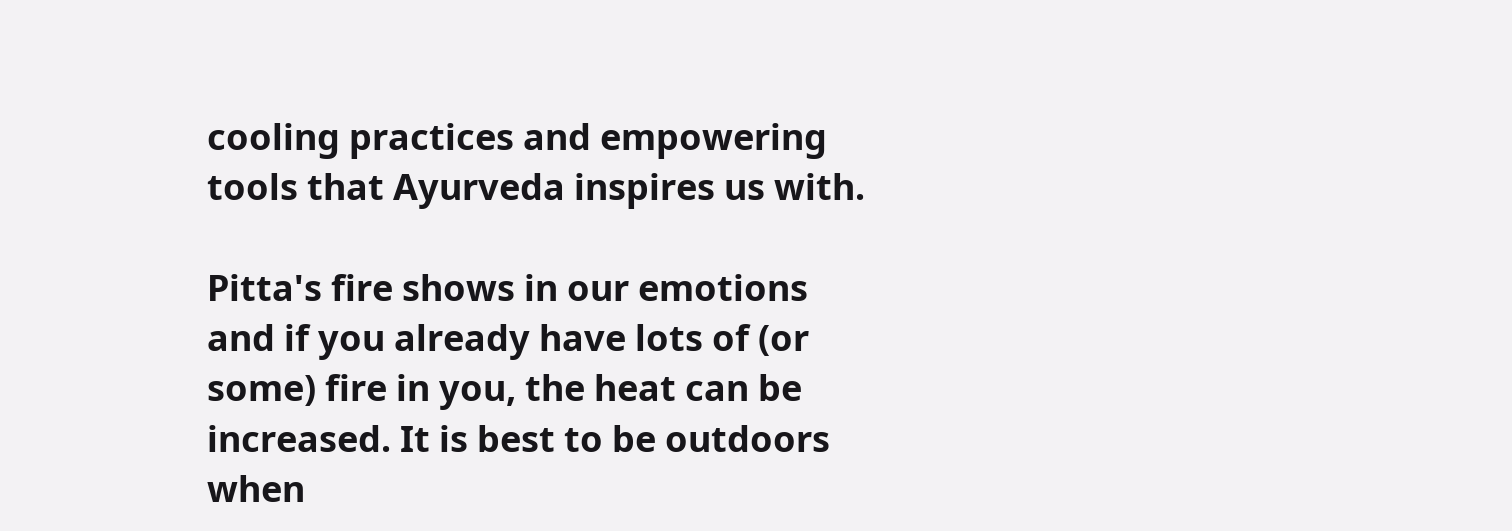cooling practices and empowering tools that Ayurveda inspires us with.

Pitta's fire shows in our emotions and if you already have lots of (or some) fire in you, the heat can be increased. It is best to be outdoors when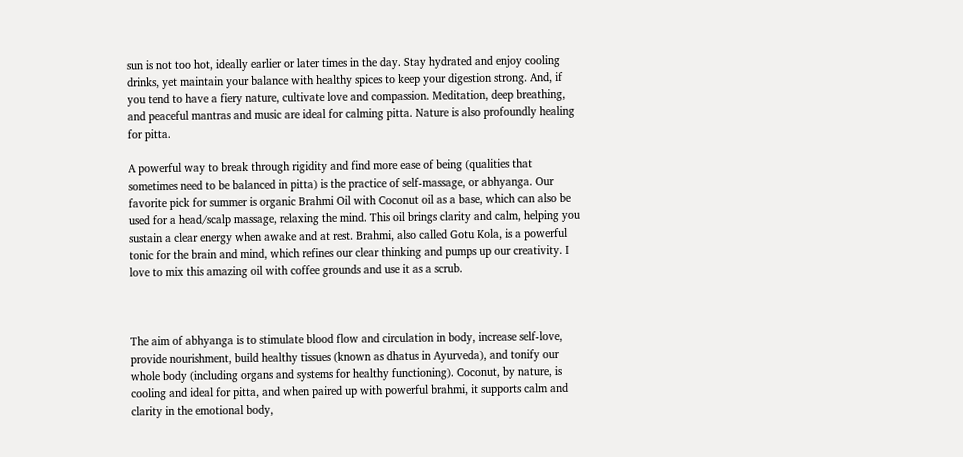sun is not too hot, ideally earlier or later times in the day. Stay hydrated and enjoy cooling drinks, yet maintain your balance with healthy spices to keep your digestion strong. And, if you tend to have a fiery nature, cultivate love and compassion. Meditation, deep breathing, and peaceful mantras and music are ideal for calming pitta. Nature is also profoundly healing for pitta.

A powerful way to break through rigidity and find more ease of being (qualities that sometimes need to be balanced in pitta) is the practice of self-massage, or abhyanga. Our favorite pick for summer is organic Brahmi Oil with Coconut oil as a base, which can also be used for a head/scalp massage, relaxing the mind. This oil brings clarity and calm, helping you sustain a clear energy when awake and at rest. Brahmi, also called Gotu Kola, is a powerful tonic for the brain and mind, which refines our clear thinking and pumps up our creativity. I love to mix this amazing oil with coffee grounds and use it as a scrub.



The aim of abhyanga is to stimulate blood flow and circulation in body, increase self-love, provide nourishment, build healthy tissues (known as dhatus in Ayurveda), and tonify our whole body (including organs and systems for healthy functioning). Coconut, by nature, is cooling and ideal for pitta, and when paired up with powerful brahmi, it supports calm and clarity in the emotional body,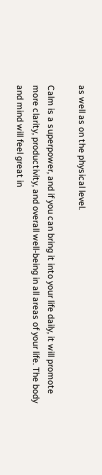as well as on the physical level.

Calm is a superpower, and if you can bring it into your life daily, it will promote more clarity, productivity, and overall well-being in all areas of your life. The body and mind will feel great in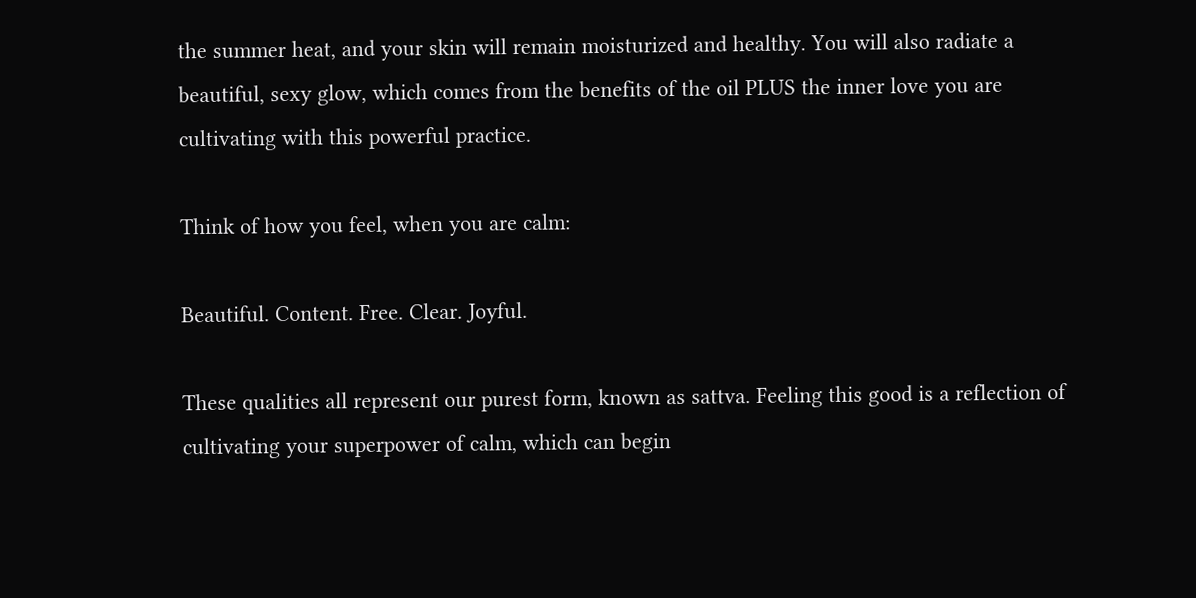the summer heat, and your skin will remain moisturized and healthy. You will also radiate a beautiful, sexy glow, which comes from the benefits of the oil PLUS the inner love you are cultivating with this powerful practice.

Think of how you feel, when you are calm:

Beautiful. Content. Free. Clear. Joyful.

These qualities all represent our purest form, known as sattva. Feeling this good is a reflection of cultivating your superpower of calm, which can begin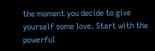the moment you decide to give yourself some love. Start with the powerful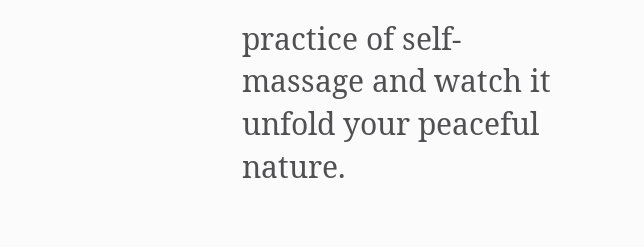practice of self-massage and watch it unfold your peaceful nature.